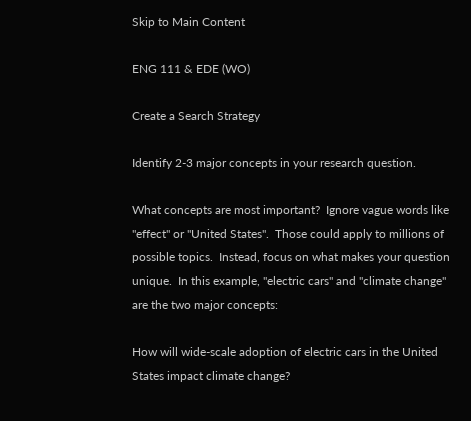Skip to Main Content

ENG 111 & EDE (WO)

Create a Search Strategy

Identify 2-3 major concepts in your research question.

What concepts are most important?  Ignore vague words like "effect" or "United States".  Those could apply to millions of possible topics.  Instead, focus on what makes your question unique.  In this example, "electric cars" and "climate change" are the two major concepts:

How will wide-scale adoption of electric cars in the United States impact climate change?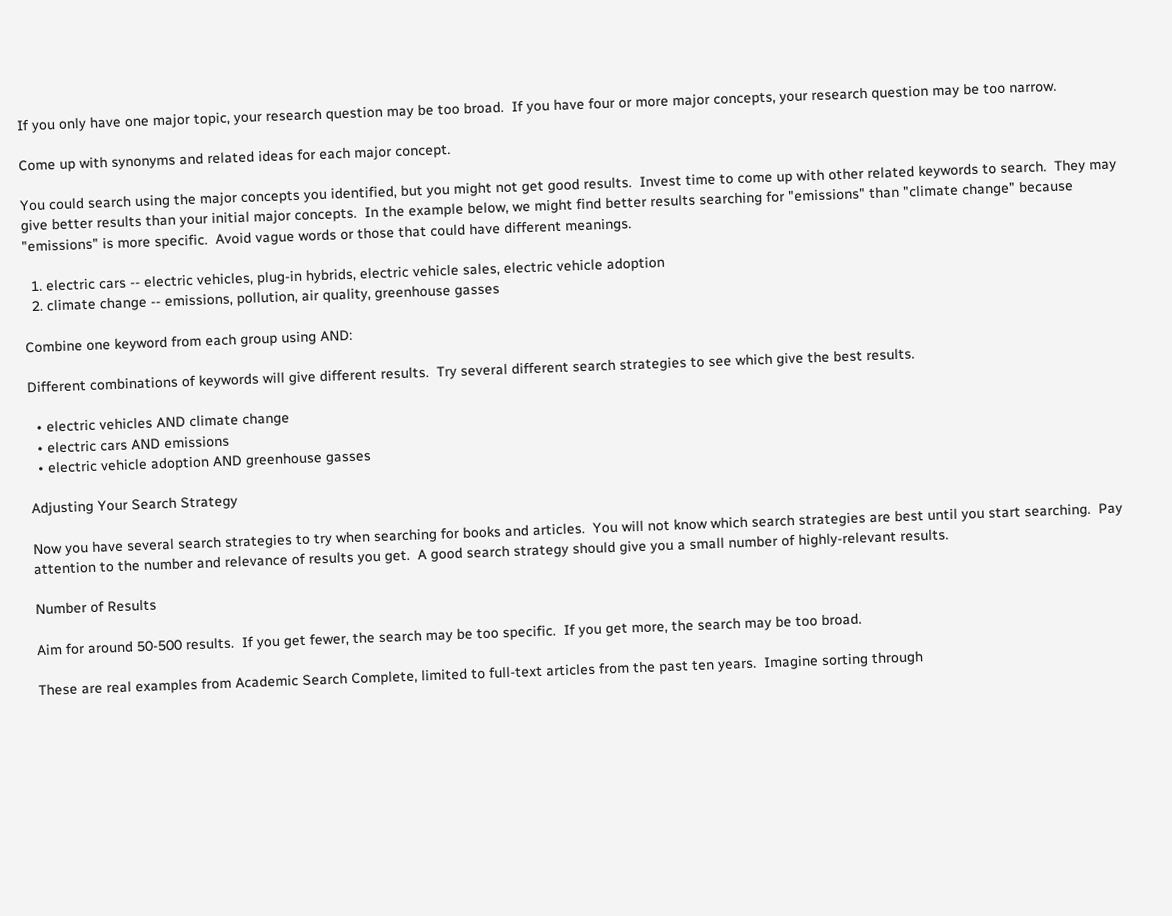If you only have one major topic, your research question may be too broad.  If you have four or more major concepts, your research question may be too narrow.

Come up with synonyms and related ideas for each major concept.

You could search using the major concepts you identified, but you might not get good results.  Invest time to come up with other related keywords to search.  They may give better results than your initial major concepts.  In the example below, we might find better results searching for "emissions" than "climate change" because "emissions" is more specific.  Avoid vague words or those that could have different meanings.

  1. electric cars -- electric vehicles, plug-in hybrids, electric vehicle sales, electric vehicle adoption
  2. climate change -- emissions, pollution, air quality, greenhouse gasses

Combine one keyword from each group using AND:

Different combinations of keywords will give different results.  Try several different search strategies to see which give the best results.

  • electric vehicles AND climate change
  • electric cars AND emissions
  • electric vehicle adoption AND greenhouse gasses

Adjusting Your Search Strategy

Now you have several search strategies to try when searching for books and articles.  You will not know which search strategies are best until you start searching.  Pay attention to the number and relevance of results you get.  A good search strategy should give you a small number of highly-relevant results.

Number of Results

Aim for around 50-500 results.  If you get fewer, the search may be too specific.  If you get more, the search may be too broad.

These are real examples from Academic Search Complete, limited to full-text articles from the past ten years.  Imagine sorting through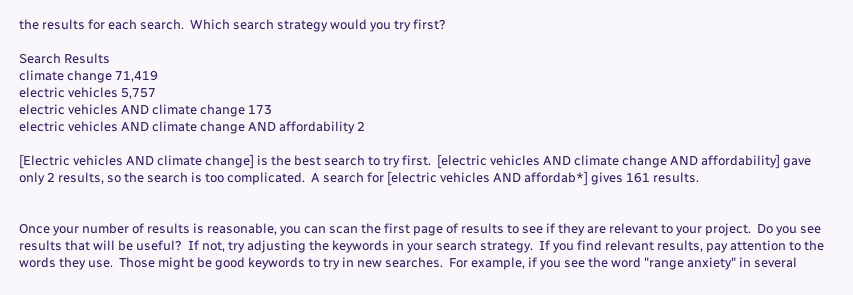the results for each search.  Which search strategy would you try first?

Search Results
climate change 71,419
electric vehicles 5,757
electric vehicles AND climate change 173
electric vehicles AND climate change AND affordability 2

[Electric vehicles AND climate change] is the best search to try first.  [electric vehicles AND climate change AND affordability] gave only 2 results, so the search is too complicated.  A search for [electric vehicles AND affordab*] gives 161 results.


Once your number of results is reasonable, you can scan the first page of results to see if they are relevant to your project.  Do you see results that will be useful?  If not, try adjusting the keywords in your search strategy.  If you find relevant results, pay attention to the words they use.  Those might be good keywords to try in new searches.  For example, if you see the word "range anxiety" in several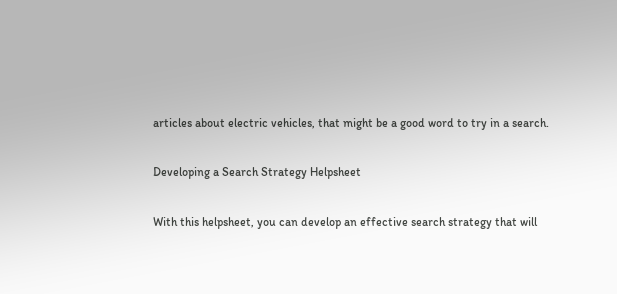articles about electric vehicles, that might be a good word to try in a search.

Developing a Search Strategy Helpsheet

With this helpsheet, you can develop an effective search strategy that will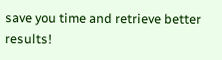save you time and retrieve better results!